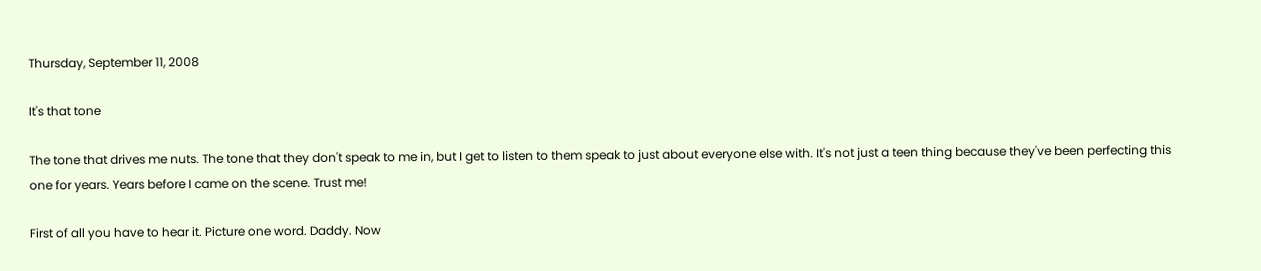Thursday, September 11, 2008

It's that tone

The tone that drives me nuts. The tone that they don't speak to me in, but I get to listen to them speak to just about everyone else with. It's not just a teen thing because they've been perfecting this one for years. Years before I came on the scene. Trust me!

First of all you have to hear it. Picture one word. Daddy. Now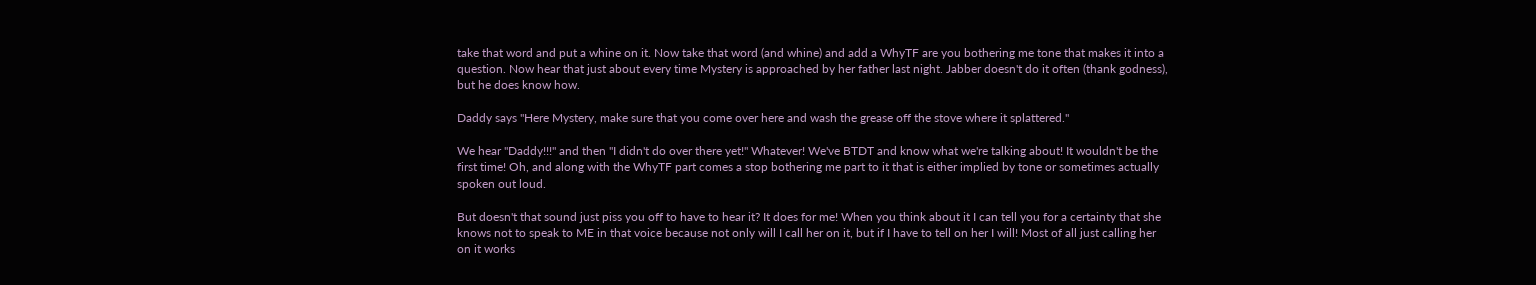take that word and put a whine on it. Now take that word (and whine) and add a WhyTF are you bothering me tone that makes it into a question. Now hear that just about every time Mystery is approached by her father last night. Jabber doesn't do it often (thank godness), but he does know how.

Daddy says "Here Mystery, make sure that you come over here and wash the grease off the stove where it splattered."

We hear "Daddy!!!" and then "I didn't do over there yet!" Whatever! We've BTDT and know what we're talking about! It wouldn't be the first time! Oh, and along with the WhyTF part comes a stop bothering me part to it that is either implied by tone or sometimes actually spoken out loud.

But doesn't that sound just piss you off to have to hear it? It does for me! When you think about it I can tell you for a certainty that she knows not to speak to ME in that voice because not only will I call her on it, but if I have to tell on her I will! Most of all just calling her on it works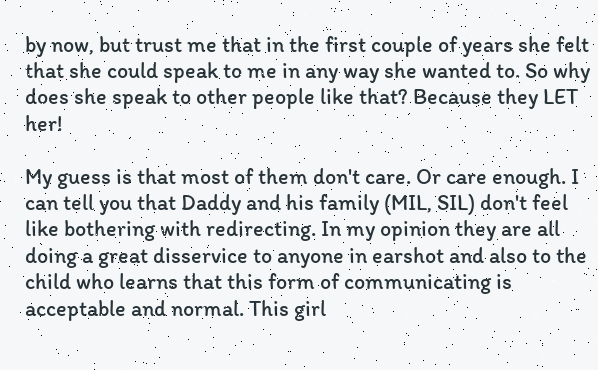by now, but trust me that in the first couple of years she felt that she could speak to me in any way she wanted to. So why does she speak to other people like that? Because they LET her!

My guess is that most of them don't care. Or care enough. I can tell you that Daddy and his family (MIL, SIL) don't feel like bothering with redirecting. In my opinion they are all doing a great disservice to anyone in earshot and also to the child who learns that this form of communicating is acceptable and normal. This girl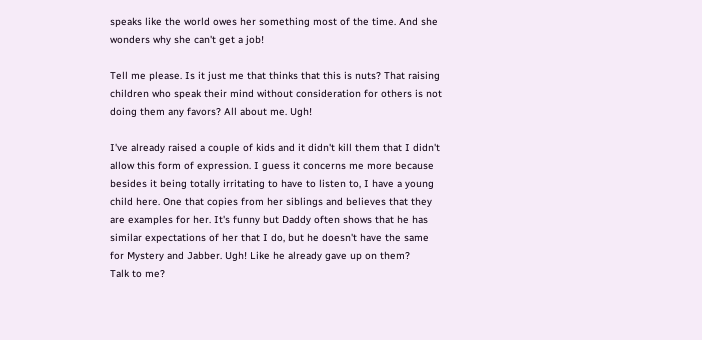speaks like the world owes her something most of the time. And she wonders why she can't get a job!

Tell me please. Is it just me that thinks that this is nuts? That raising children who speak their mind without consideration for others is not doing them any favors? All about me. Ugh!

I've already raised a couple of kids and it didn't kill them that I didn't allow this form of expression. I guess it concerns me more because besides it being totally irritating to have to listen to, I have a young child here. One that copies from her siblings and believes that they are examples for her. It's funny but Daddy often shows that he has similar expectations of her that I do, but he doesn't have the same for Mystery and Jabber. Ugh! Like he already gave up on them?
Talk to me?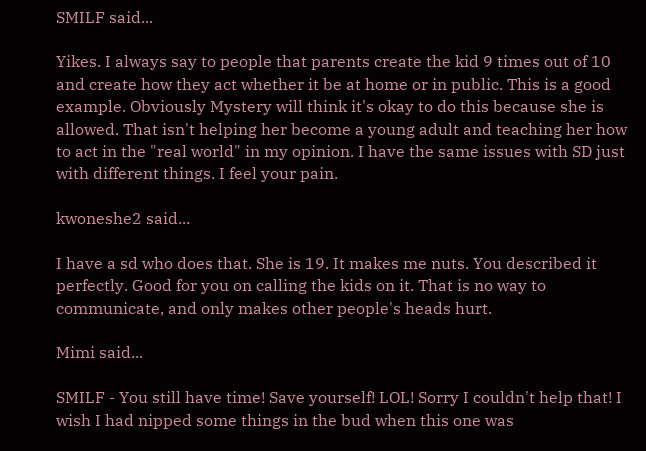SMILF said...

Yikes. I always say to people that parents create the kid 9 times out of 10 and create how they act whether it be at home or in public. This is a good example. Obviously Mystery will think it's okay to do this because she is allowed. That isn't helping her become a young adult and teaching her how to act in the "real world" in my opinion. I have the same issues with SD just with different things. I feel your pain.

kwoneshe2 said...

I have a sd who does that. She is 19. It makes me nuts. You described it perfectly. Good for you on calling the kids on it. That is no way to communicate, and only makes other people's heads hurt.

Mimi said...

SMILF - You still have time! Save yourself! LOL! Sorry I couldn't help that! I wish I had nipped some things in the bud when this one was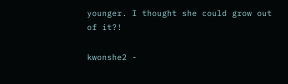younger. I thought she could grow out of it?!

kwonshe2 -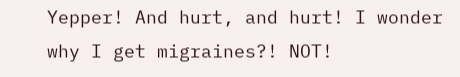Yepper! And hurt, and hurt! I wonder why I get migraines?! NOT!